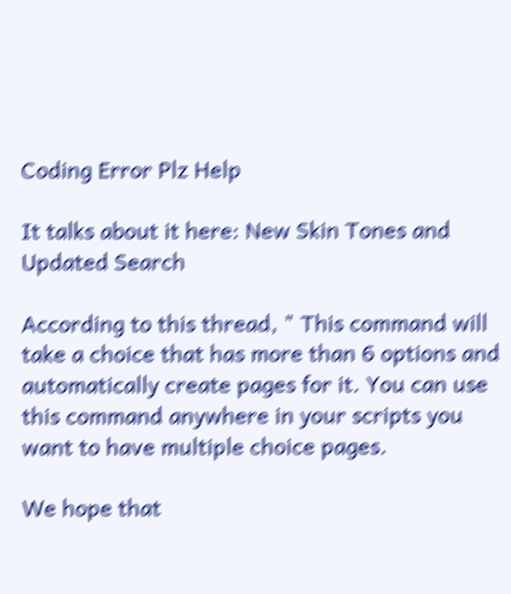Coding Error Plz Help

It talks about it here: New Skin Tones and Updated Search

According to this thread, " This command will take a choice that has more than 6 options and automatically create pages for it. You can use this command anywhere in your scripts you want to have multiple choice pages.

We hope that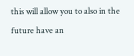this will allow you to also in the future have an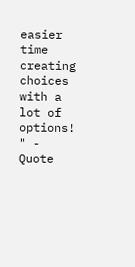easier time creating choices with a lot of options! " - Quote